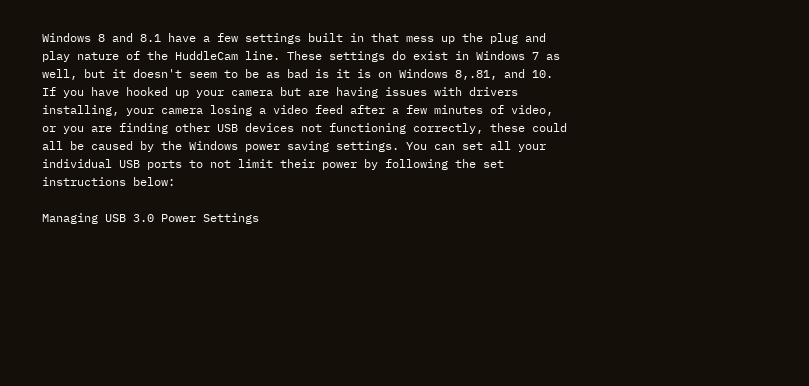Windows 8 and 8.1 have a few settings built in that mess up the plug and play nature of the HuddleCam line. These settings do exist in Windows 7 as well, but it doesn't seem to be as bad is it is on Windows 8,.81, and 10. If you have hooked up your camera but are having issues with drivers installing, your camera losing a video feed after a few minutes of video, or you are finding other USB devices not functioning correctly, these could all be caused by the Windows power saving settings. You can set all your individual USB ports to not limit their power by following the set instructions below:

Managing USB 3.0 Power Settings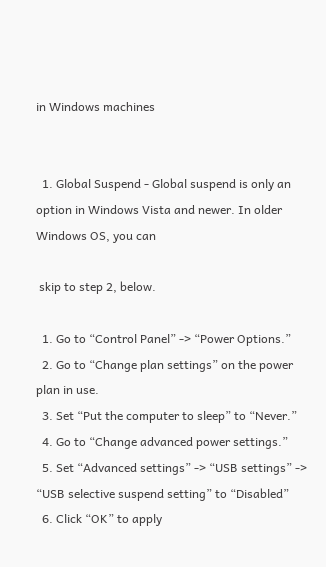in Windows machines


  1. Global Suspend - Global suspend is only an option in Windows Vista and newer. In older Windows OS, you can

 skip to step 2, below.

  1. Go to “Control Panel” -> “Power Options.”
  2. Go to “Change plan settings” on the power plan in use.
  3. Set “Put the computer to sleep” to “Never.”
  4. Go to “Change advanced power settings.”
  5. Set “Advanced settings” -> “USB settings” -> “USB selective suspend setting” to “Disabled”
  6. Click “OK” to apply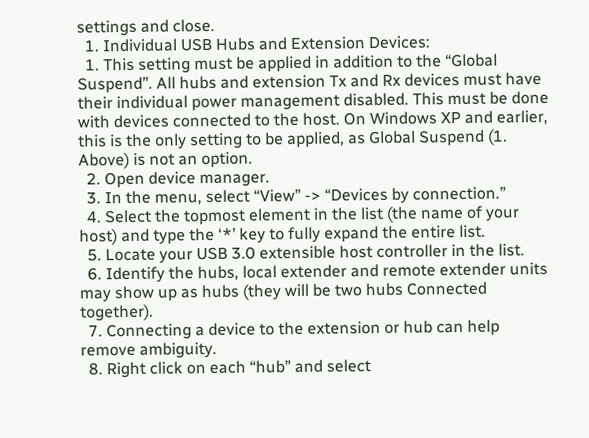settings and close.
  1. Individual USB Hubs and Extension Devices:
  1. This setting must be applied in addition to the “Global Suspend”. All hubs and extension Tx and Rx devices must have their individual power management disabled. This must be done with devices connected to the host. On Windows XP and earlier, this is the only setting to be applied, as Global Suspend (1. Above) is not an option.
  2. Open device manager.
  3. In the menu, select “View” -> “Devices by connection.”
  4. Select the topmost element in the list (the name of your host) and type the ‘*’ key to fully expand the entire list.
  5. Locate your USB 3.0 extensible host controller in the list.
  6. Identify the hubs, local extender and remote extender units may show up as hubs (they will be two hubs Connected together).
  7. Connecting a device to the extension or hub can help remove ambiguity.
  8. Right click on each “hub” and select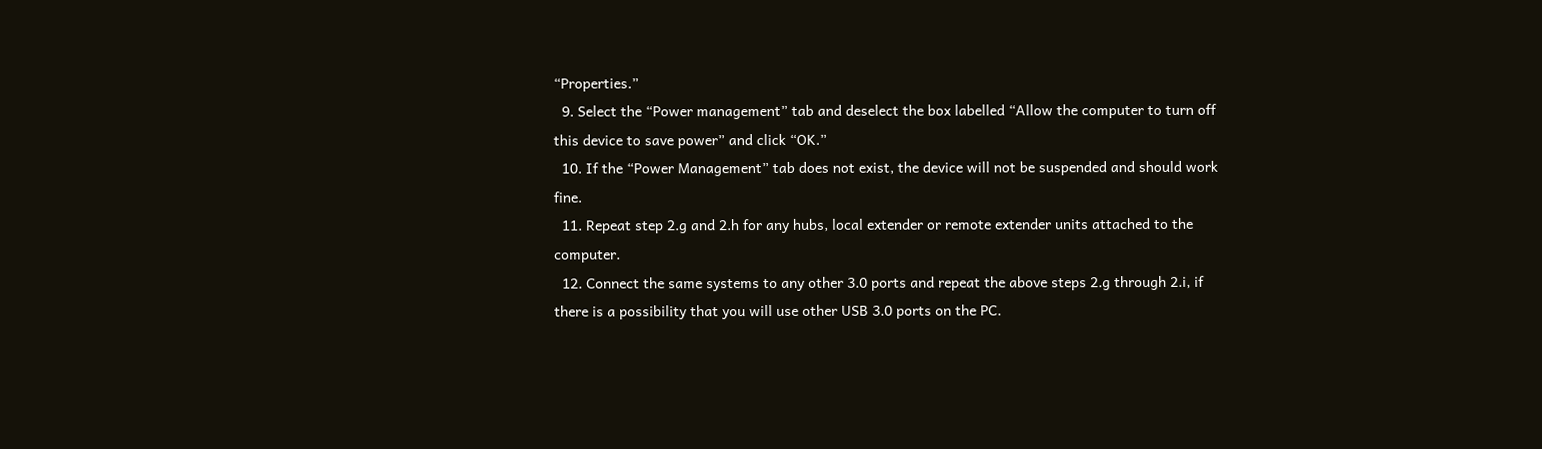“Properties.”
  9. Select the “Power management” tab and deselect the box labelled “Allow the computer to turn off this device to save power” and click “OK.”
  10. If the “Power Management” tab does not exist, the device will not be suspended and should work fine.
  11. Repeat step 2.g and 2.h for any hubs, local extender or remote extender units attached to the computer.
  12. Connect the same systems to any other 3.0 ports and repeat the above steps 2.g through 2.i, if there is a possibility that you will use other USB 3.0 ports on the PC.